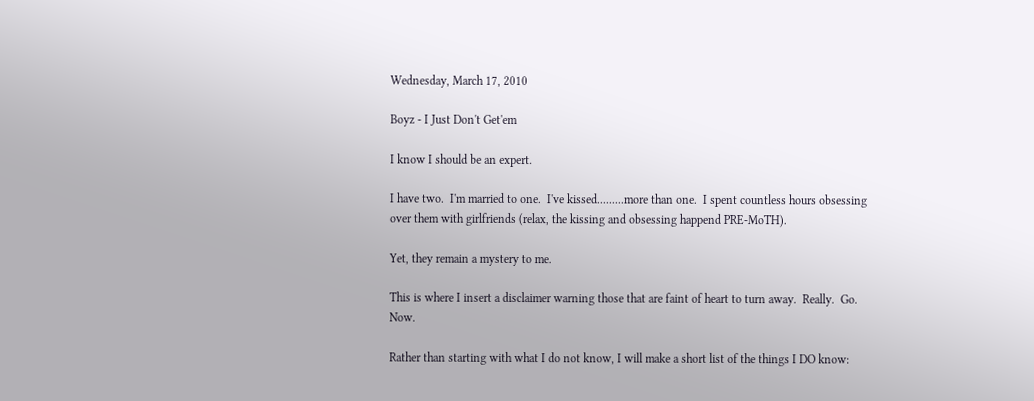Wednesday, March 17, 2010

Boyz - I Just Don't Get'em

I know I should be an expert.

I have two.  I'm married to one.  I've kissed.........more than one.  I spent countless hours obsessing over them with girlfriends (relax, the kissing and obsessing happend PRE-MoTH).

Yet, they remain a mystery to me.

This is where I insert a disclaimer warning those that are faint of heart to turn away.  Really.  Go.  Now.

Rather than starting with what I do not know, I will make a short list of the things I DO know: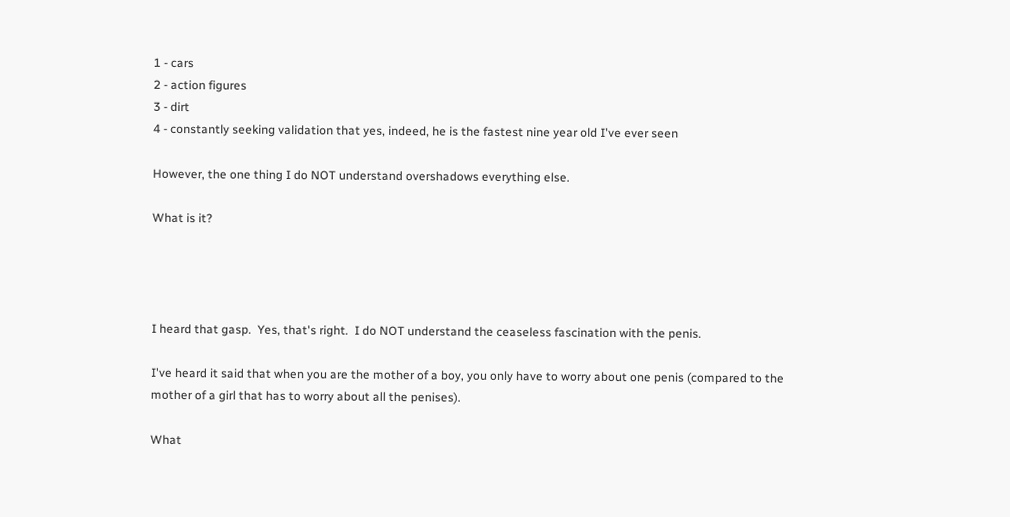1 - cars
2 - action figures
3 - dirt
4 - constantly seeking validation that yes, indeed, he is the fastest nine year old I've ever seen

However, the one thing I do NOT understand overshadows everything else.

What is it?




I heard that gasp.  Yes, that's right.  I do NOT understand the ceaseless fascination with the penis.

I've heard it said that when you are the mother of a boy, you only have to worry about one penis (compared to the mother of a girl that has to worry about all the penises).

What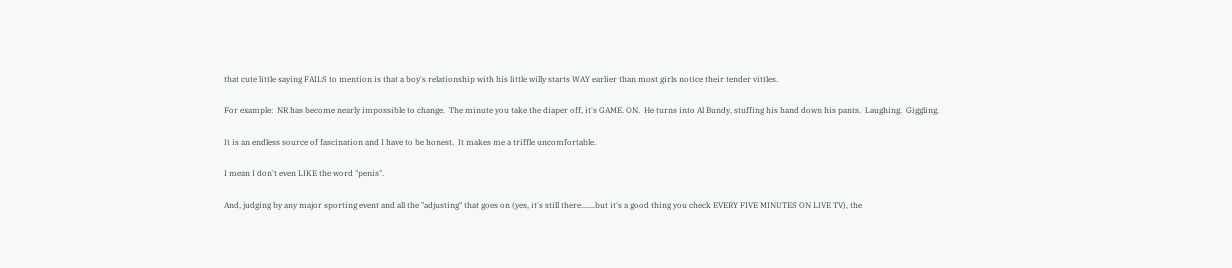that cute little saying FAILS to mention is that a boy's relationship with his little willy starts WAY earlier than most girls notice their tender vittles.

For example:  NR has become nearly impossible to change.  The minute you take the diaper off, it's GAME. ON.  He turns into Al Bundy, stuffing his hand down his pants.  Laughing.  Giggling.

It is an endless source of fascination and I have to be honest.  It makes me a triffle uncomfortable.

I mean I don't even LIKE the word "penis".

And, judging by any major sporting event and all the "adjusting" that goes on (yes, it's still there.......but it's a good thing you check EVERY FIVE MINUTES ON LIVE TV), the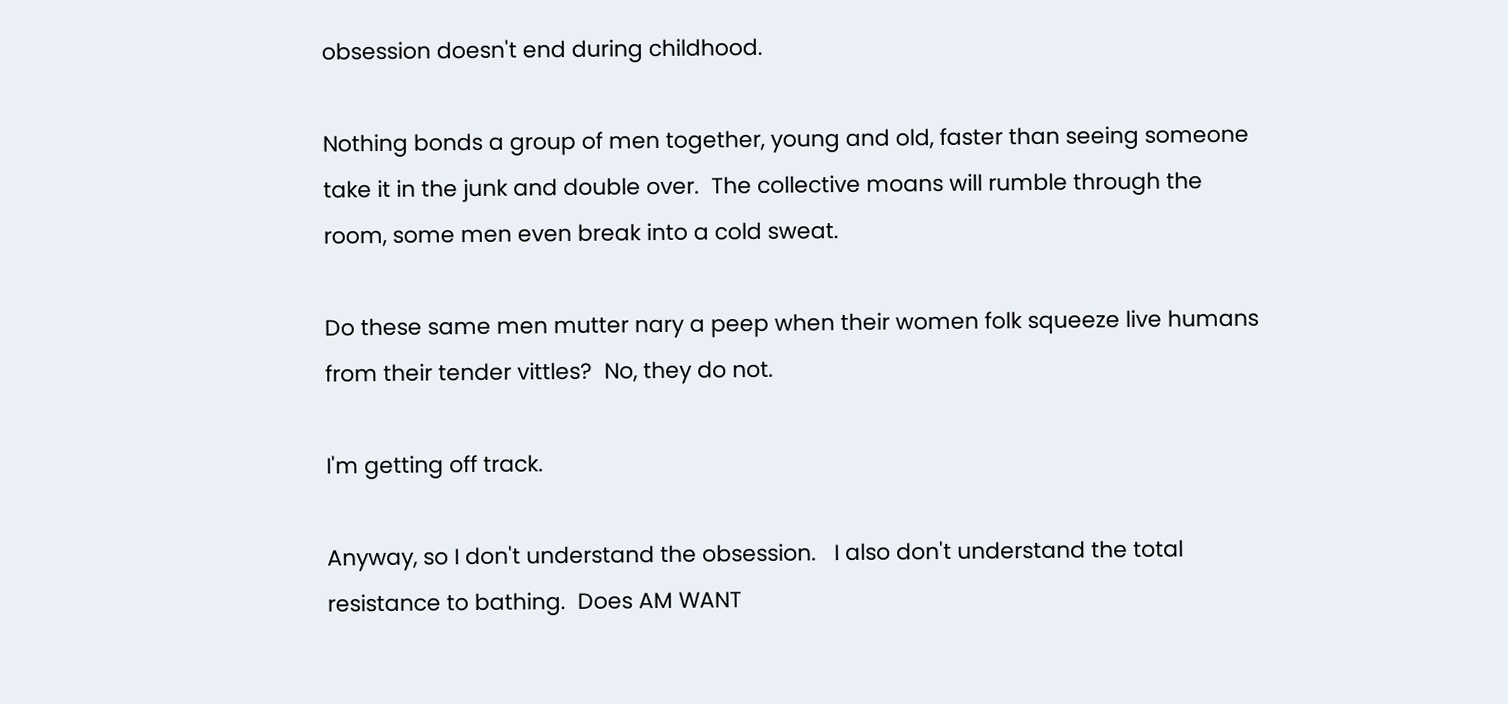obsession doesn't end during childhood.

Nothing bonds a group of men together, young and old, faster than seeing someone take it in the junk and double over.  The collective moans will rumble through the room, some men even break into a cold sweat.

Do these same men mutter nary a peep when their women folk squeeze live humans from their tender vittles?  No, they do not.

I'm getting off track.

Anyway, so I don't understand the obsession.   I also don't understand the total resistance to bathing.  Does AM WANT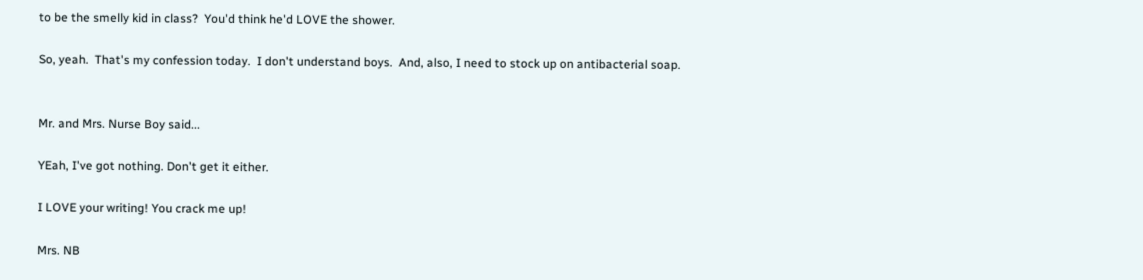to be the smelly kid in class?  You'd think he'd LOVE the shower.

So, yeah.  That's my confession today.  I don't understand boys.  And, also, I need to stock up on antibacterial soap.


Mr. and Mrs. Nurse Boy said...

YEah, I've got nothing. Don't get it either.

I LOVE your writing! You crack me up!

Mrs. NB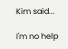Kim said...

I'm no help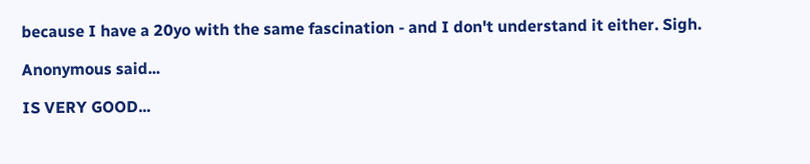because I have a 20yo with the same fascination - and I don't understand it either. Sigh.

Anonymous said...

IS VERY GOOD...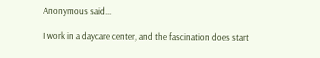Anonymous said...

I work in a daycare center, and the fascination does start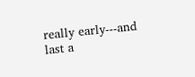really early---and last a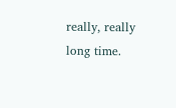really, really long time.